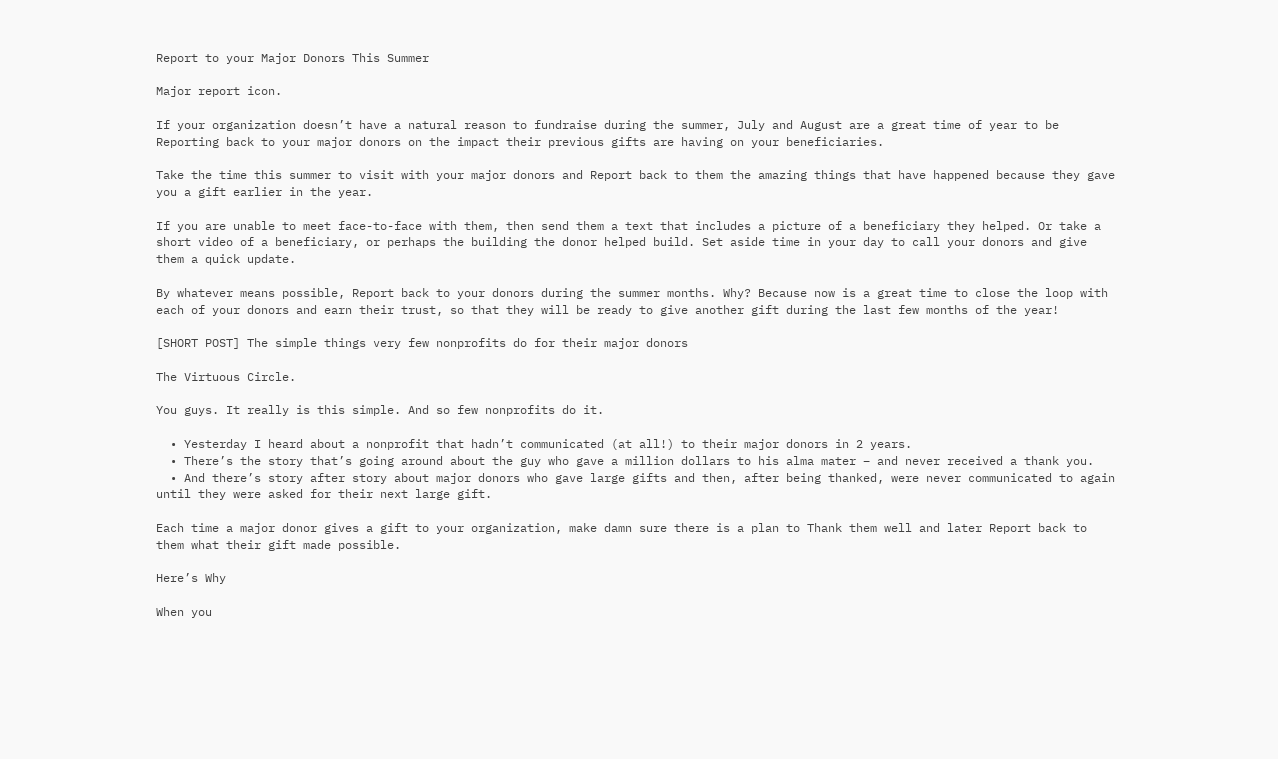Report to your Major Donors This Summer

Major report icon.

If your organization doesn’t have a natural reason to fundraise during the summer, July and August are a great time of year to be Reporting back to your major donors on the impact their previous gifts are having on your beneficiaries.

Take the time this summer to visit with your major donors and Report back to them the amazing things that have happened because they gave you a gift earlier in the year.

If you are unable to meet face-to-face with them, then send them a text that includes a picture of a beneficiary they helped. Or take a short video of a beneficiary, or perhaps the building the donor helped build. Set aside time in your day to call your donors and give them a quick update.

By whatever means possible, Report back to your donors during the summer months. Why? Because now is a great time to close the loop with each of your donors and earn their trust, so that they will be ready to give another gift during the last few months of the year!

[SHORT POST] The simple things very few nonprofits do for their major donors

The Virtuous Circle.

You guys. It really is this simple. And so few nonprofits do it.

  • Yesterday I heard about a nonprofit that hadn’t communicated (at all!) to their major donors in 2 years.
  • There’s the story that’s going around about the guy who gave a million dollars to his alma mater – and never received a thank you.
  • And there’s story after story about major donors who gave large gifts and then, after being thanked, were never communicated to again until they were asked for their next large gift.

Each time a major donor gives a gift to your organization, make damn sure there is a plan to Thank them well and later Report back to them what their gift made possible.

Here’s Why

When you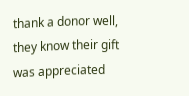thank a donor well, they know their gift was appreciated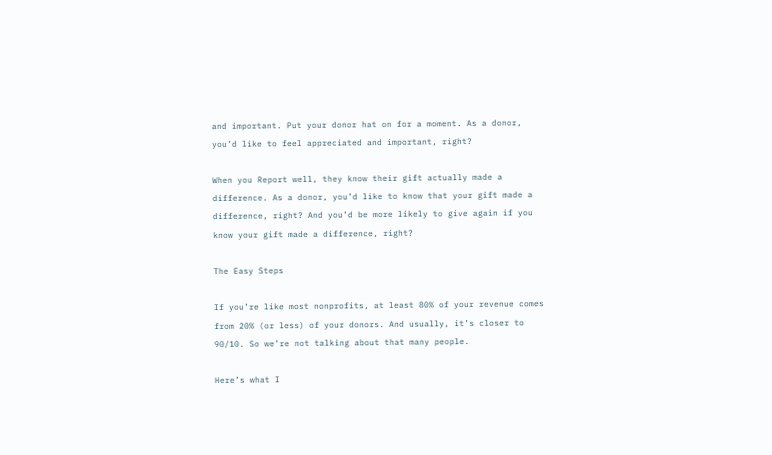and important. Put your donor hat on for a moment. As a donor, you’d like to feel appreciated and important, right?

When you Report well, they know their gift actually made a difference. As a donor, you’d like to know that your gift made a difference, right? And you’d be more likely to give again if you know your gift made a difference, right?

The Easy Steps

If you’re like most nonprofits, at least 80% of your revenue comes from 20% (or less) of your donors. And usually, it’s closer to 90/10. So we’re not talking about that many people.

Here’s what I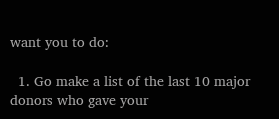want you to do:

  1. Go make a list of the last 10 major donors who gave your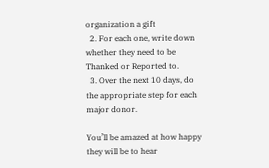organization a gift
  2. For each one, write down whether they need to be Thanked or Reported to.
  3. Over the next 10 days, do the appropriate step for each major donor.

You’ll be amazed at how happy they will be to hear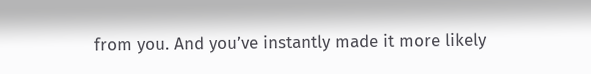from you. And you’ve instantly made it more likely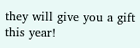they will give you a gift this year!